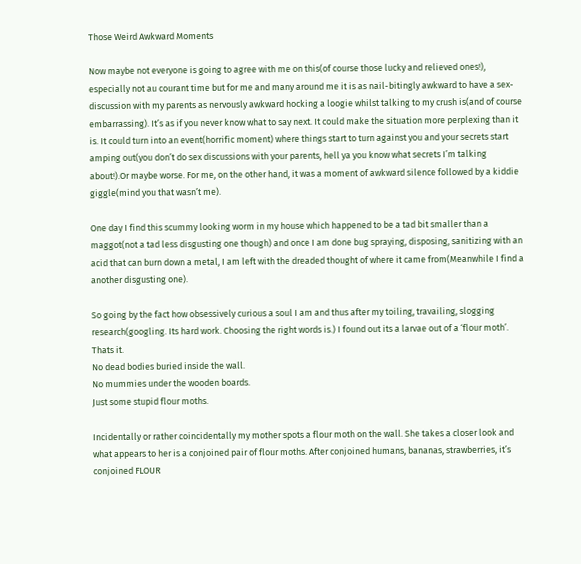Those Weird Awkward Moments

Now maybe not everyone is going to agree with me on this(of course those lucky and relieved ones!), especially not au courant time but for me and many around me it is as nail-bitingly awkward to have a sex-discussion with my parents as nervously awkward hocking a loogie whilst talking to my crush is(and of course embarrassing). It’s as if you never know what to say next. It could make the situation more perplexing than it is. It could turn into an event(horrific moment) where things start to turn against you and your secrets start amping out(you don’t do sex discussions with your parents, hell ya you know what secrets I’m talking about!).Or maybe worse. For me, on the other hand, it was a moment of awkward silence followed by a kiddie giggle(mind you that wasn’t me).

One day I find this scummy looking worm in my house which happened to be a tad bit smaller than a maggot(not a tad less disgusting one though) and once I am done bug spraying, disposing, sanitizing with an acid that can burn down a metal, I am left with the dreaded thought of where it came from(Meanwhile I find a another disgusting one).

So going by the fact how obsessively curious a soul I am and thus after my toiling, travailing, slogging research(googling. Its hard work. Choosing the right words is.) I found out its a larvae out of a ‘flour moth’.
Thats it.
No dead bodies buried inside the wall.
No mummies under the wooden boards.
Just some stupid flour moths.

Incidentally or rather coincidentally my mother spots a flour moth on the wall. She takes a closer look and what appears to her is a conjoined pair of flour moths. After conjoined humans, bananas, strawberries, it’s conjoined FLOUR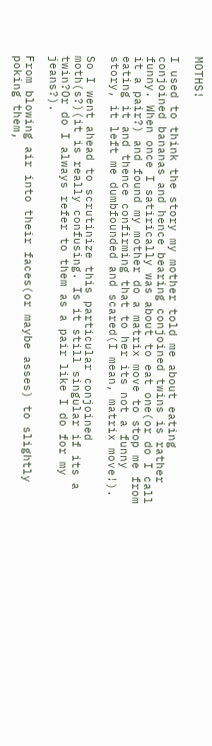MOTHS!

I used to think the story my mother told me about eating conjoined bananas and hence bearing conjoined twins is rather funny. When once I satirically was about to eat one(or do I call it a pair?) and found my mother do a matrix move to stop me from eating it and thence confirming that to her its not a funny story, it left me dumbfounded and scared(I mean, matrix move!).

So I went ahead to scrutinize this particular conjoined moth(s?)(it is really confusing. Is it still singular if its a twin?Or do I always refer to them as a pair like I do for my jeans?).

From blowing air into their faces(or maybe asses) to slightly poking them,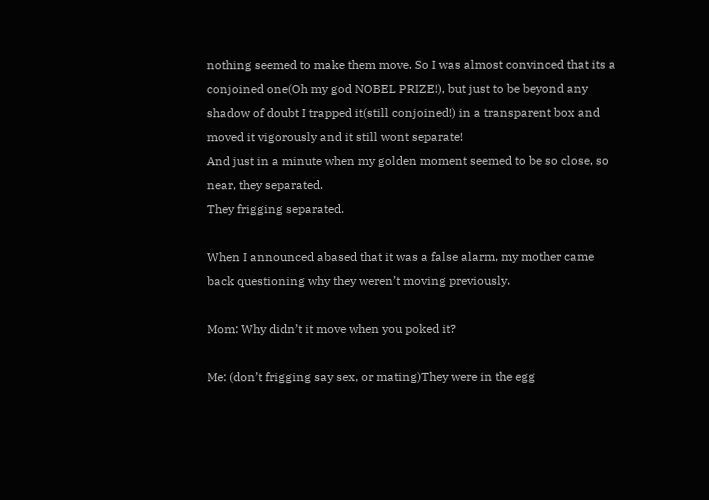nothing seemed to make them move. So I was almost convinced that its a conjoined one(Oh my god NOBEL PRIZE!), but just to be beyond any shadow of doubt I trapped it(still conjoined!) in a transparent box and moved it vigorously and it still wont separate!
And just in a minute when my golden moment seemed to be so close, so near, they separated.
They frigging separated.

When I announced abased that it was a false alarm, my mother came back questioning why they weren’t moving previously.

Mom: Why didn’t it move when you poked it?

Me: (don’t frigging say sex, or mating)They were in the egg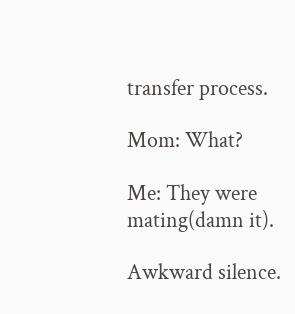transfer process.

Mom: What?

Me: They were mating(damn it).

Awkward silence.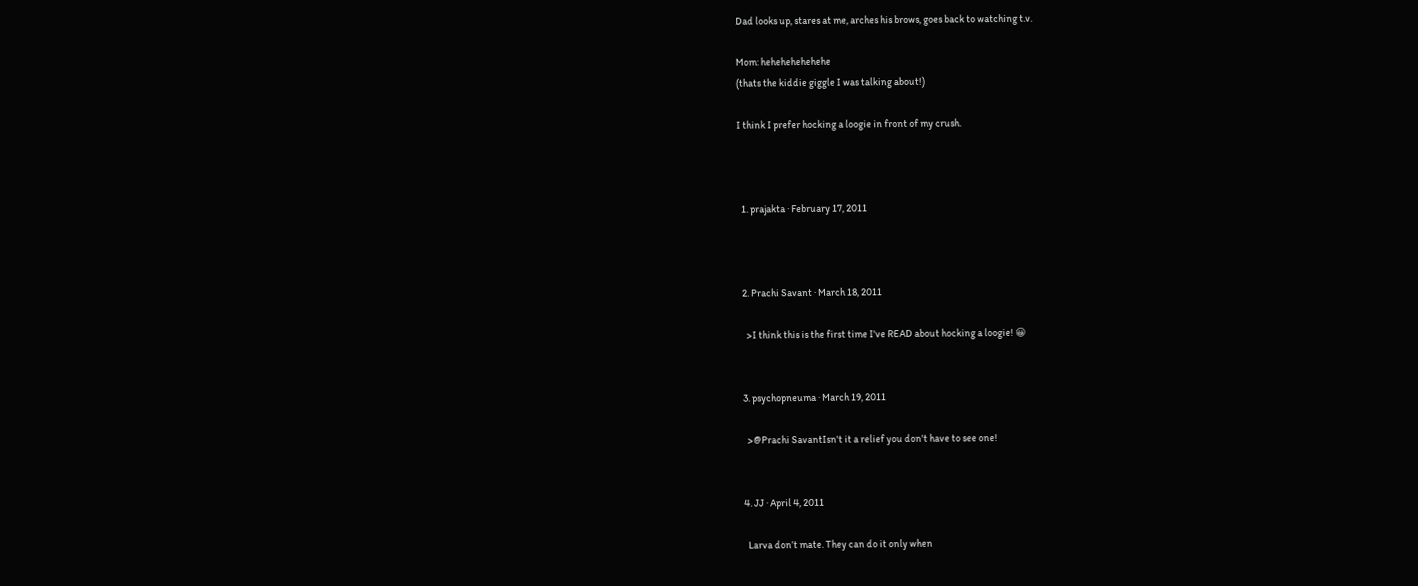Dad looks up, stares at me, arches his brows, goes back to watching t.v.

Mom: hehehehehehehe
(thats the kiddie giggle I was talking about!)

I think I prefer hocking a loogie in front of my crush.



  1. prajakta · February 17, 2011



  2. Prachi Savant · March 18, 2011

    >I think this is the first time I've READ about hocking a loogie! 😀


  3. psychopneuma · March 19, 2011

    >@Prachi SavantIsn't it a relief you don't have to see one!


  4. JJ · April 4, 2011

    Larva don’t mate. They can do it only when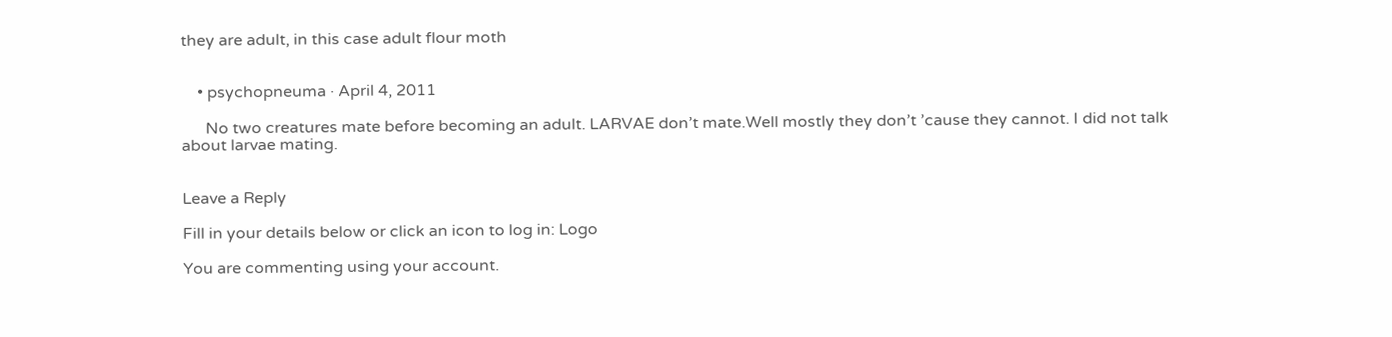they are adult, in this case adult flour moth


    • psychopneuma · April 4, 2011

      No two creatures mate before becoming an adult. LARVAE don’t mate.Well mostly they don’t ’cause they cannot. I did not talk about larvae mating.


Leave a Reply

Fill in your details below or click an icon to log in: Logo

You are commenting using your account.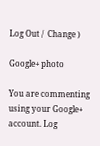Log Out /  Change )

Google+ photo

You are commenting using your Google+ account. Log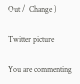Out /  Change )

Twitter picture

You are commenting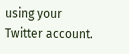using your Twitter account.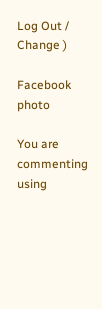Log Out /  Change )

Facebook photo

You are commenting using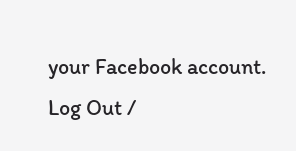your Facebook account. Log Out /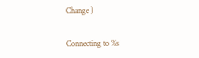Change )


Connecting to %s